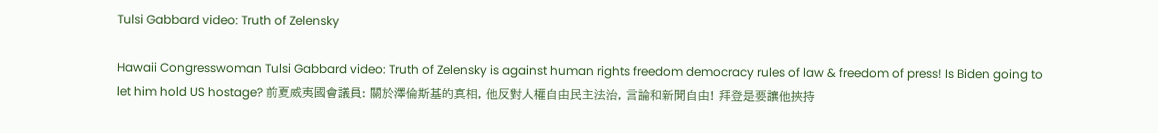Tulsi Gabbard video: Truth of Zelensky

Hawaii Congresswoman Tulsi Gabbard video: Truth of Zelensky is against human rights freedom democracy rules of law & freedom of press! Is Biden going to let him hold US hostage? 前夏威夷國會議員: 關於澤倫斯基的真相, 他反對人權自由民主法治, 言論和新聞自由! 拜登是要讓他挾持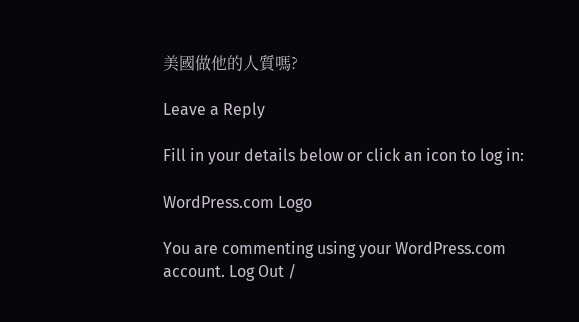美國做他的人質嗎?

Leave a Reply

Fill in your details below or click an icon to log in:

WordPress.com Logo

You are commenting using your WordPress.com account. Log Out /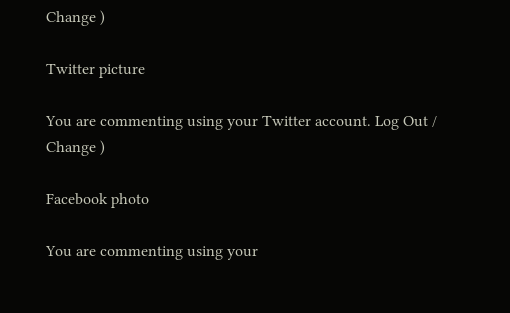Change )

Twitter picture

You are commenting using your Twitter account. Log Out /  Change )

Facebook photo

You are commenting using your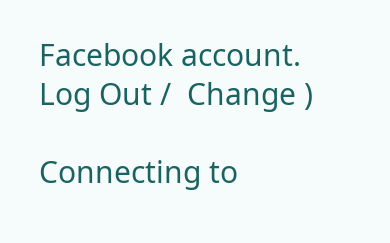Facebook account. Log Out /  Change )

Connecting to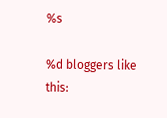%s

%d bloggers like this: